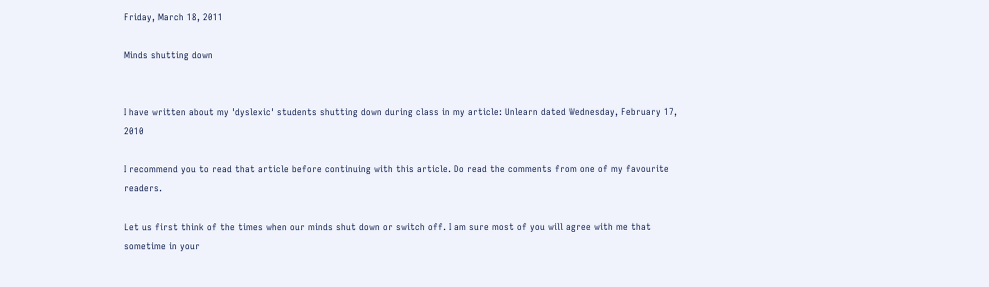Friday, March 18, 2011

Minds shutting down


I have written about my 'dyslexic' students shutting down during class in my article: Unlearn dated Wednesday, February 17, 2010

I recommend you to read that article before continuing with this article. Do read the comments from one of my favourite readers.

Let us first think of the times when our minds shut down or switch off. I am sure most of you will agree with me that sometime in your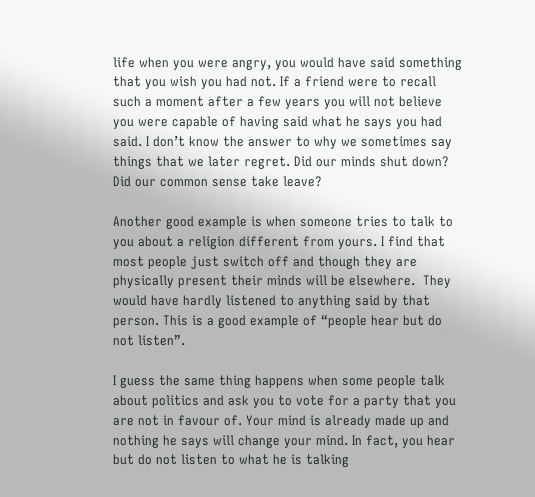life when you were angry, you would have said something that you wish you had not. If a friend were to recall such a moment after a few years you will not believe you were capable of having said what he says you had said. I don’t know the answer to why we sometimes say things that we later regret. Did our minds shut down? Did our common sense take leave?

Another good example is when someone tries to talk to you about a religion different from yours. I find that most people just switch off and though they are physically present their minds will be elsewhere.  They would have hardly listened to anything said by that person. This is a good example of “people hear but do not listen”.

I guess the same thing happens when some people talk about politics and ask you to vote for a party that you are not in favour of. Your mind is already made up and nothing he says will change your mind. In fact, you hear but do not listen to what he is talking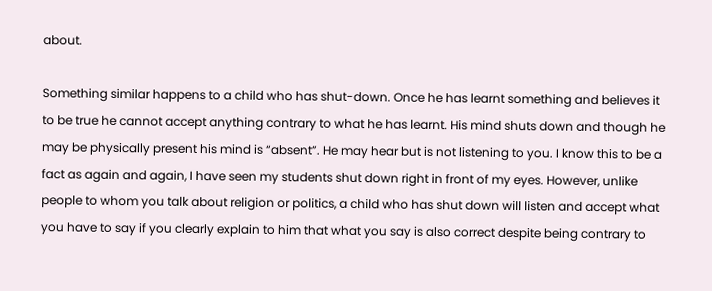about.

Something similar happens to a child who has shut-down. Once he has learnt something and believes it to be true he cannot accept anything contrary to what he has learnt. His mind shuts down and though he may be physically present his mind is “absent”. He may hear but is not listening to you. I know this to be a fact as again and again, I have seen my students shut down right in front of my eyes. However, unlike people to whom you talk about religion or politics, a child who has shut down will listen and accept what you have to say if you clearly explain to him that what you say is also correct despite being contrary to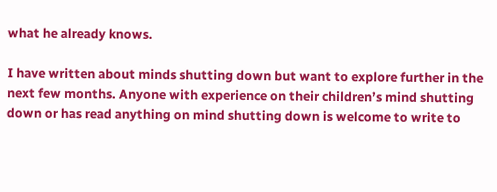what he already knows.

I have written about minds shutting down but want to explore further in the next few months. Anyone with experience on their children’s mind shutting down or has read anything on mind shutting down is welcome to write to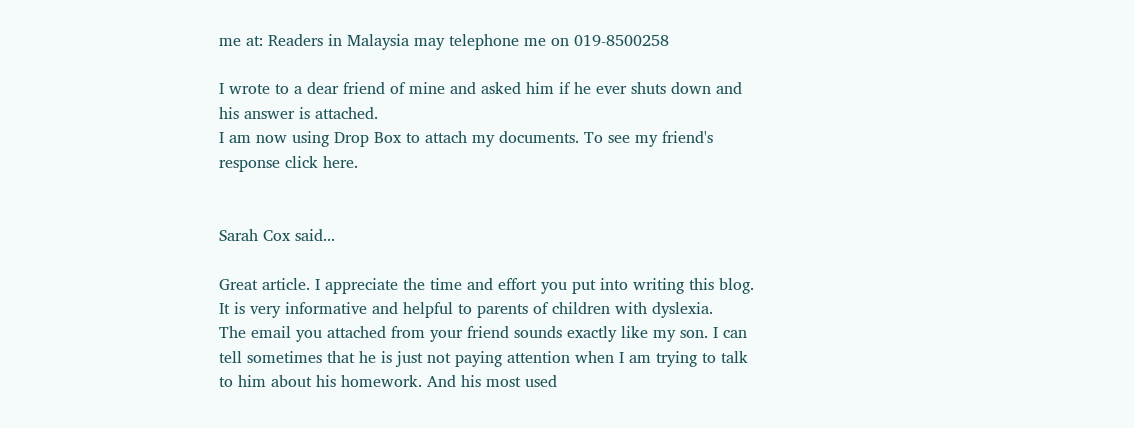me at: Readers in Malaysia may telephone me on 019-8500258

I wrote to a dear friend of mine and asked him if he ever shuts down and his answer is attached.
I am now using Drop Box to attach my documents. To see my friend's response click here.


Sarah Cox said...

Great article. I appreciate the time and effort you put into writing this blog. It is very informative and helpful to parents of children with dyslexia.
The email you attached from your friend sounds exactly like my son. I can tell sometimes that he is just not paying attention when I am trying to talk to him about his homework. And his most used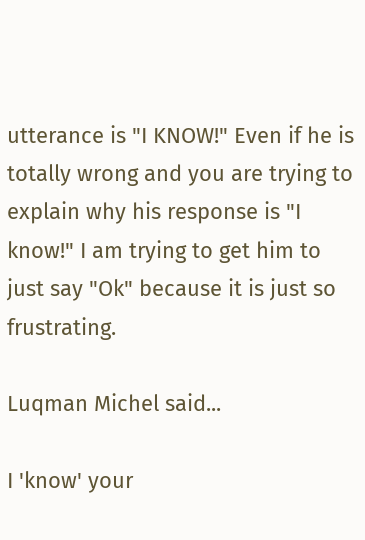utterance is "I KNOW!" Even if he is totally wrong and you are trying to explain why his response is "I know!" I am trying to get him to just say "Ok" because it is just so frustrating.

Luqman Michel said...

I 'know' your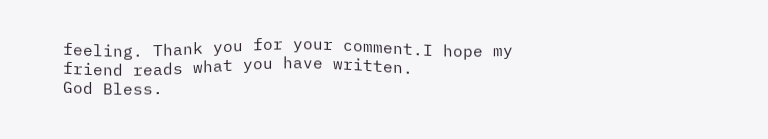feeling. Thank you for your comment.I hope my friend reads what you have written.
God Bless.